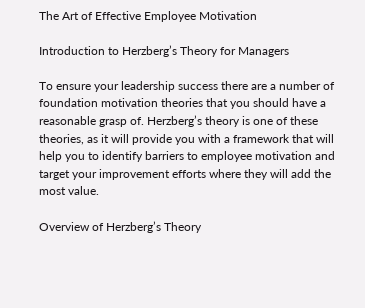The Art of Effective Employee Motivation

Introduction to Herzberg’s Theory for Managers

To ensure your leadership success there are a number of foundation motivation theories that you should have a reasonable grasp of. Herzberg’s theory is one of these theories, as it will provide you with a framework that will help you to identify barriers to employee motivation and target your improvement efforts where they will add the most value.

Overview of Herzberg’s Theory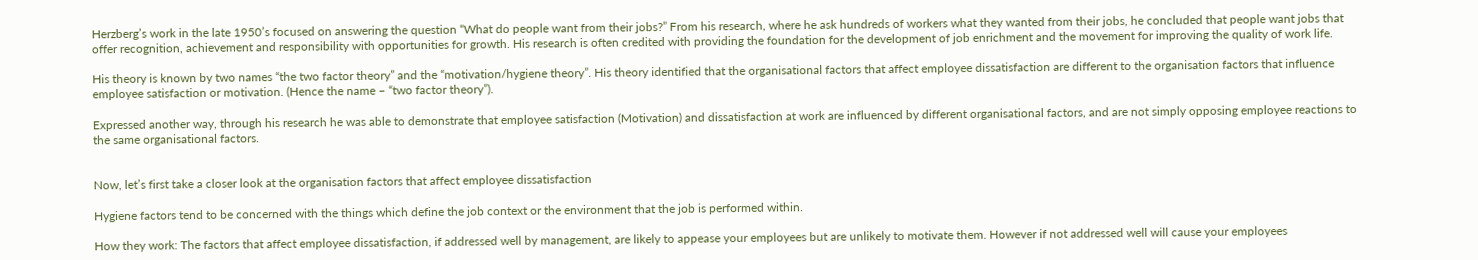Herzberg’s work in the late 1950’s focused on answering the question “What do people want from their jobs?” From his research, where he ask hundreds of workers what they wanted from their jobs, he concluded that people want jobs that offer recognition, achievement and responsibility with opportunities for growth. His research is often credited with providing the foundation for the development of job enrichment and the movement for improving the quality of work life.

His theory is known by two names “the two factor theory” and the “motivation/hygiene theory”. His theory identified that the organisational factors that affect employee dissatisfaction are different to the organisation factors that influence employee satisfaction or motivation. (Hence the name – “two factor theory”).

Expressed another way, through his research he was able to demonstrate that employee satisfaction (Motivation) and dissatisfaction at work are influenced by different organisational factors, and are not simply opposing employee reactions to the same organisational factors.


Now, let’s first take a closer look at the organisation factors that affect employee dissatisfaction

Hygiene factors tend to be concerned with the things which define the job context or the environment that the job is performed within.

How they work: The factors that affect employee dissatisfaction, if addressed well by management, are likely to appease your employees but are unlikely to motivate them. However if not addressed well will cause your employees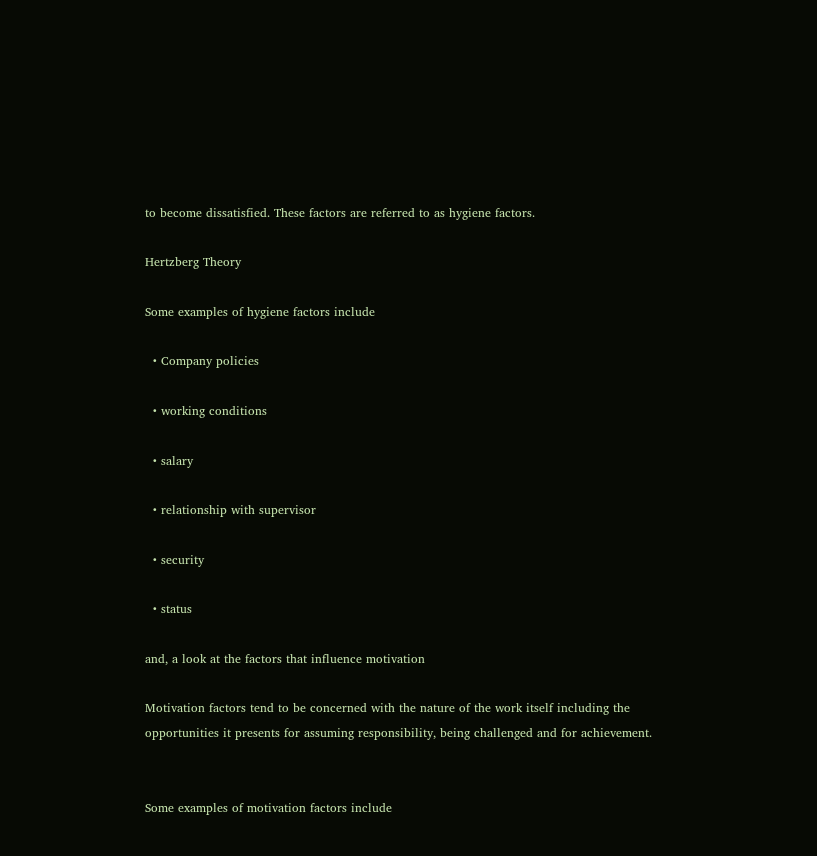to become dissatisfied. These factors are referred to as hygiene factors.

Hertzberg Theory

Some examples of hygiene factors include

  • Company policies

  • working conditions

  • salary

  • relationship with supervisor

  • security

  • status

and, a look at the factors that influence motivation

Motivation factors tend to be concerned with the nature of the work itself including the opportunities it presents for assuming responsibility, being challenged and for achievement.


Some examples of motivation factors include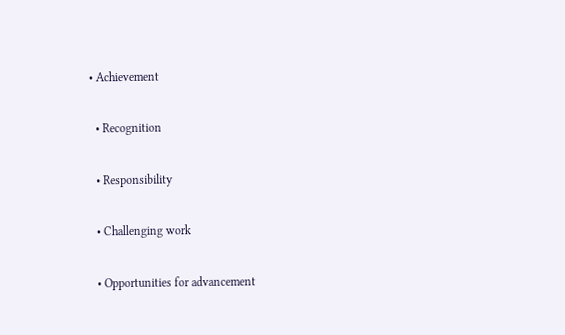• Achievement

  • Recognition

  • Responsibility

  • Challenging work

  • Opportunities for advancement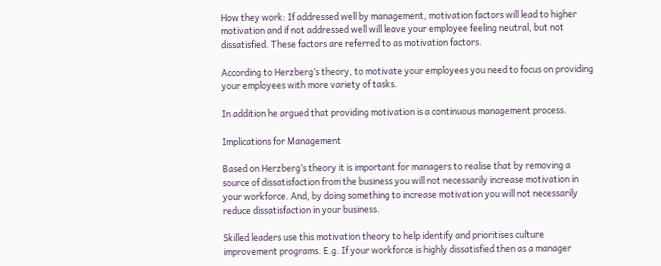How they work: If addressed well by management, motivation factors will lead to higher motivation and if not addressed well will leave your employee feeling neutral, but not dissatisfied. These factors are referred to as motivation factors.

According to Herzberg’s theory, to motivate your employees you need to focus on providing your employees with more variety of tasks.

In addition he argued that providing motivation is a continuous management process.

Implications for Management

Based on Herzberg’s theory it is important for managers to realise that by removing a source of dissatisfaction from the business you will not necessarily increase motivation in your workforce. And, by doing something to increase motivation you will not necessarily reduce dissatisfaction in your business.

Skilled leaders use this motivation theory to help identify and prioritises culture improvement programs. E.g. If your workforce is highly dissatisfied then as a manager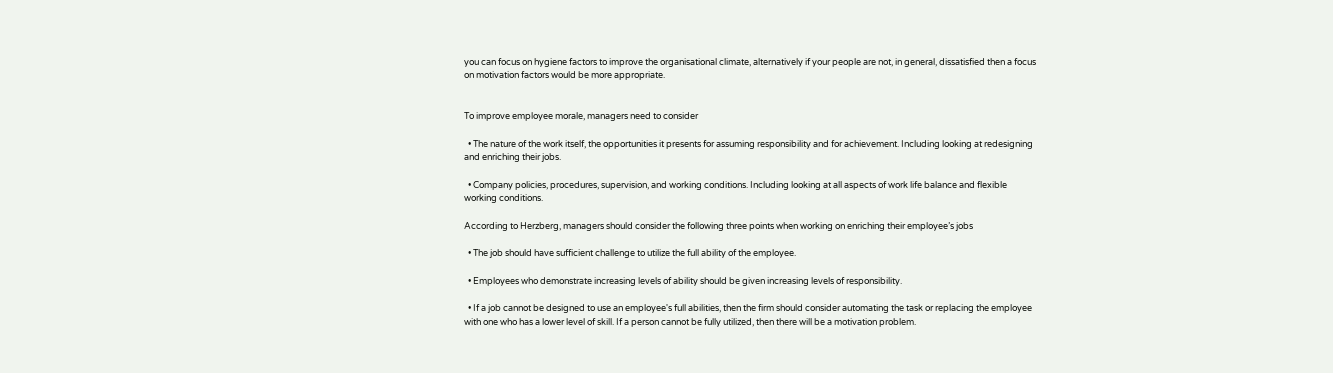you can focus on hygiene factors to improve the organisational climate, alternatively if your people are not, in general, dissatisfied then a focus on motivation factors would be more appropriate.


To improve employee morale, managers need to consider

  • The nature of the work itself, the opportunities it presents for assuming responsibility and for achievement. Including looking at redesigning and enriching their jobs.

  • Company policies, procedures, supervision, and working conditions. Including looking at all aspects of work life balance and flexible working conditions.

According to Herzberg, managers should consider the following three points when working on enriching their employee’s jobs

  • The job should have sufficient challenge to utilize the full ability of the employee.

  • Employees who demonstrate increasing levels of ability should be given increasing levels of responsibility.

  • If a job cannot be designed to use an employee's full abilities, then the firm should consider automating the task or replacing the employee with one who has a lower level of skill. If a person cannot be fully utilized, then there will be a motivation problem.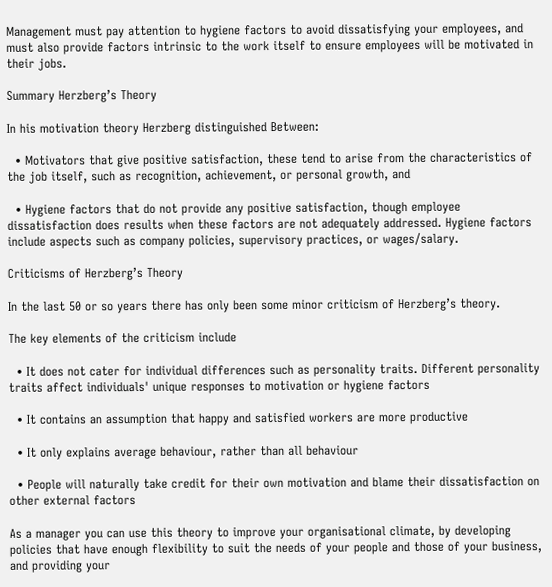Management must pay attention to hygiene factors to avoid dissatisfying your employees, and must also provide factors intrinsic to the work itself to ensure employees will be motivated in their jobs.

Summary Herzberg’s Theory

In his motivation theory Herzberg distinguished Between:

  • Motivators that give positive satisfaction, these tend to arise from the characteristics of the job itself, such as recognition, achievement, or personal growth, and

  • Hygiene factors that do not provide any positive satisfaction, though employee dissatisfaction does results when these factors are not adequately addressed. Hygiene factors include aspects such as company policies, supervisory practices, or wages/salary.

Criticisms of Herzberg’s Theory

In the last 50 or so years there has only been some minor criticism of Herzberg’s theory.

The key elements of the criticism include

  • It does not cater for individual differences such as personality traits. Different personality traits affect individuals' unique responses to motivation or hygiene factors

  • It contains an assumption that happy and satisfied workers are more productive

  • It only explains average behaviour, rather than all behaviour

  • People will naturally take credit for their own motivation and blame their dissatisfaction on other external factors

As a manager you can use this theory to improve your organisational climate, by developing policies that have enough flexibility to suit the needs of your people and those of your business, and providing your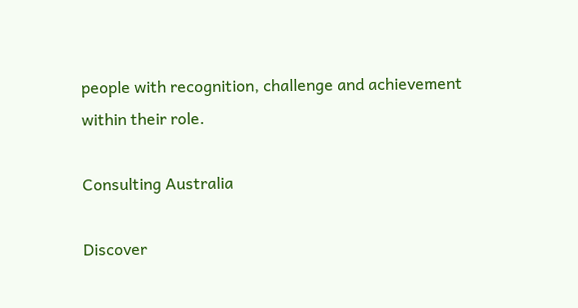people with recognition, challenge and achievement within their role.

Consulting Australia

Discover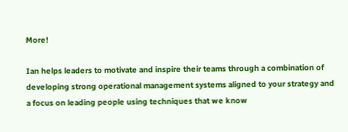More!

Ian helps leaders to motivate and inspire their teams through a combination of developing strong operational management systems aligned to your strategy and a focus on leading people using techniques that we know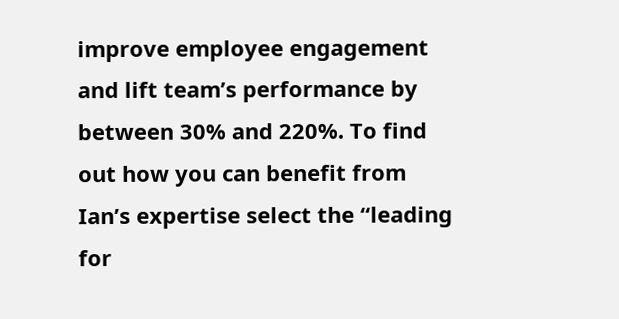improve employee engagement and lift team’s performance by between 30% and 220%. To find out how you can benefit from Ian’s expertise select the “leading for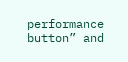performance button” and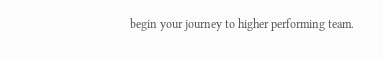begin your journey to higher performing team.